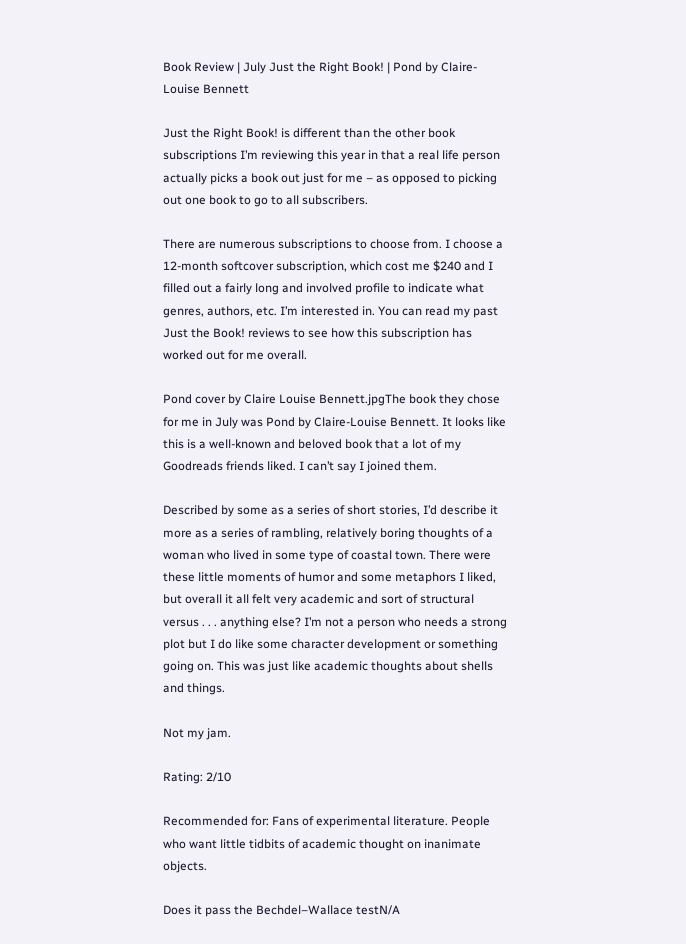Book Review | July Just the Right Book! | Pond by Claire-Louise Bennett

Just the Right Book! is different than the other book subscriptions I’m reviewing this year in that a real life person actually picks a book out just for me – as opposed to picking out one book to go to all subscribers.

There are numerous subscriptions to choose from. I choose a 12-month softcover subscription, which cost me $240 and I filled out a fairly long and involved profile to indicate what genres, authors, etc. I’m interested in. You can read my past Just the Book! reviews to see how this subscription has worked out for me overall.

Pond cover by Claire Louise Bennett.jpgThe book they chose for me in July was Pond by Claire-Louise Bennett. It looks like this is a well-known and beloved book that a lot of my Goodreads friends liked. I can’t say I joined them.

Described by some as a series of short stories, I’d describe it more as a series of rambling, relatively boring thoughts of a woman who lived in some type of coastal town. There were these little moments of humor and some metaphors I liked, but overall it all felt very academic and sort of structural versus . . . anything else? I’m not a person who needs a strong plot but I do like some character development or something going on. This was just like academic thoughts about shells and things.

Not my jam.

Rating: 2/10

Recommended for: Fans of experimental literature. People who want little tidbits of academic thought on inanimate objects.

Does it pass the Bechdel–Wallace testN/A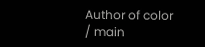Author of color / main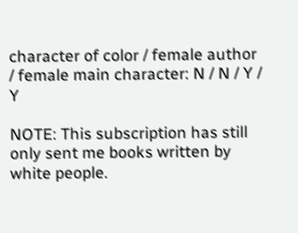character of color / female author / female main character: N / N / Y / Y

NOTE: This subscription has still only sent me books written by white people.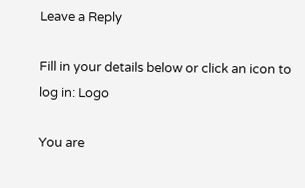Leave a Reply

Fill in your details below or click an icon to log in: Logo

You are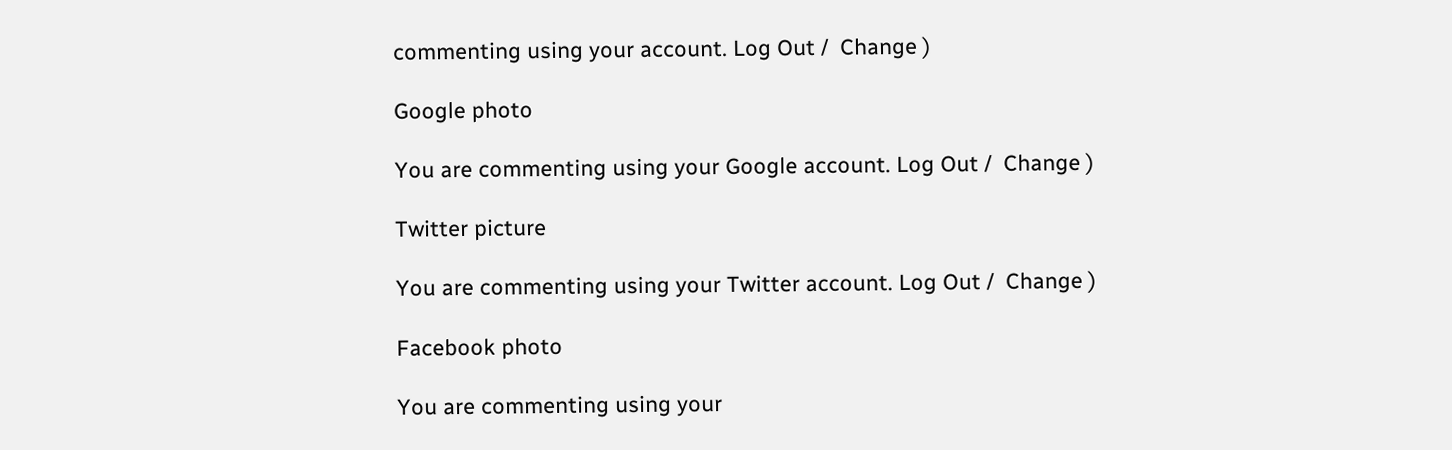commenting using your account. Log Out /  Change )

Google photo

You are commenting using your Google account. Log Out /  Change )

Twitter picture

You are commenting using your Twitter account. Log Out /  Change )

Facebook photo

You are commenting using your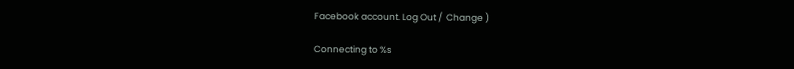Facebook account. Log Out /  Change )

Connecting to %s